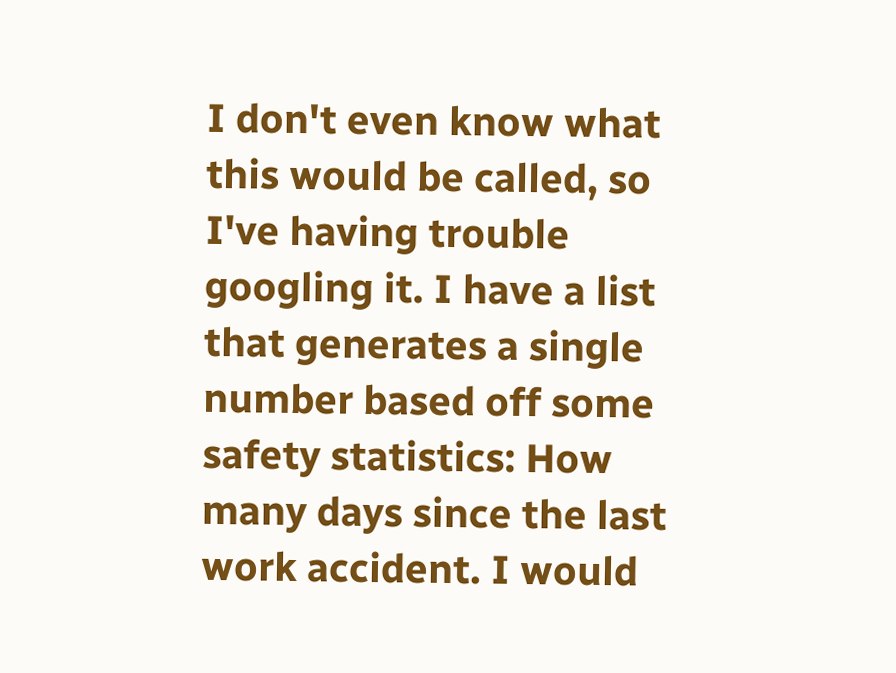I don't even know what this would be called, so I've having trouble googling it. I have a list that generates a single number based off some safety statistics: How many days since the last work accident. I would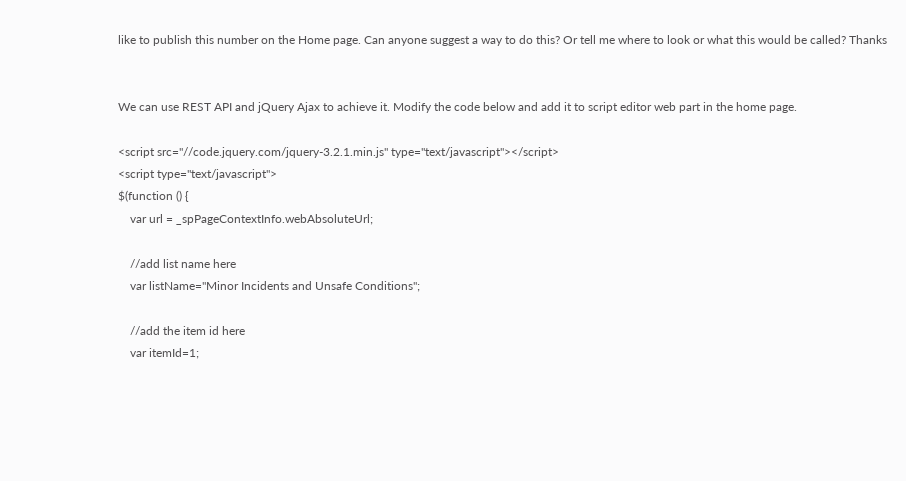like to publish this number on the Home page. Can anyone suggest a way to do this? Or tell me where to look or what this would be called? Thanks


We can use REST API and jQuery Ajax to achieve it. Modify the code below and add it to script editor web part in the home page.

<script src="//code.jquery.com/jquery-3.2.1.min.js" type="text/javascript"></script>
<script type="text/javascript">
$(function () {
    var url = _spPageContextInfo.webAbsoluteUrl;

    //add list name here
    var listName="Minor Incidents and Unsafe Conditions";

    //add the item id here
    var itemId=1;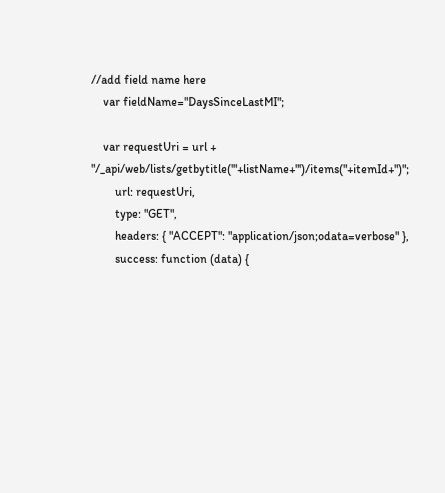//add field name here
    var fieldName="DaysSinceLastMI";

    var requestUri = url + "/_api/web/lists/getbytitle('"+listName+"')/items("+itemId+")";
        url: requestUri,
        type: "GET",
        headers: { "ACCEPT": "application/json;odata=verbose" },
        success: function (data) {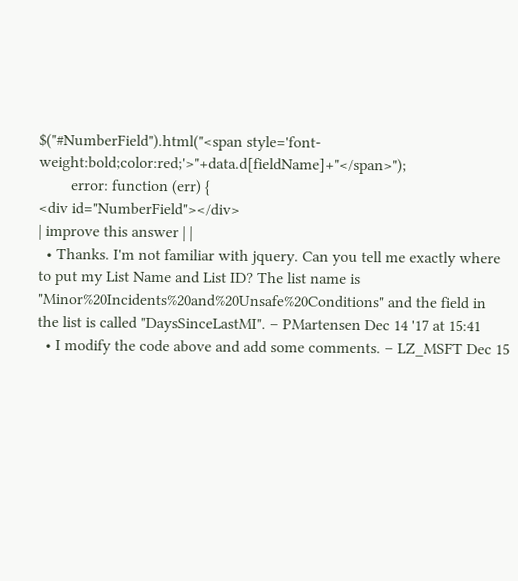$("#NumberField").html("<span style='font-weight:bold;color:red;'>"+data.d[fieldName]+"</span>");
        error: function (err) {
<div id="NumberField"></div>
| improve this answer | |
  • Thanks. I'm not familiar with jquery. Can you tell me exactly where to put my List Name and List ID? The list name is "Minor%20Incidents%20and%20Unsafe%20Conditions" and the field in the list is called "DaysSinceLastMI". – PMartensen Dec 14 '17 at 15:41
  • I modify the code above and add some comments. – LZ_MSFT Dec 15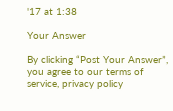'17 at 1:38

Your Answer

By clicking “Post Your Answer”, you agree to our terms of service, privacy policy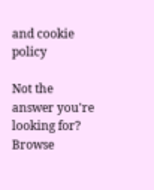and cookie policy

Not the answer you're looking for? Browse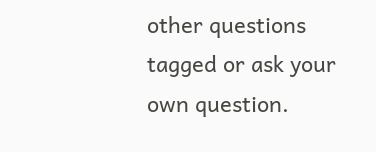other questions tagged or ask your own question.